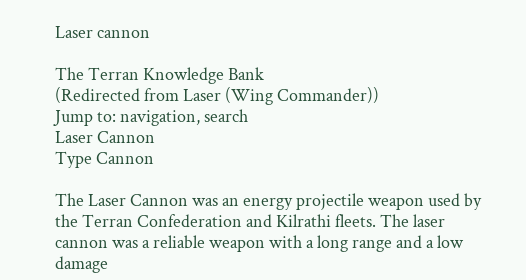Laser cannon

The Terran Knowledge Bank
(Redirected from Laser (Wing Commander))
Jump to: navigation, search
Laser Cannon
Type Cannon

The Laser Cannon was an energy projectile weapon used by the Terran Confederation and Kilrathi fleets. The laser cannon was a reliable weapon with a long range and a low damage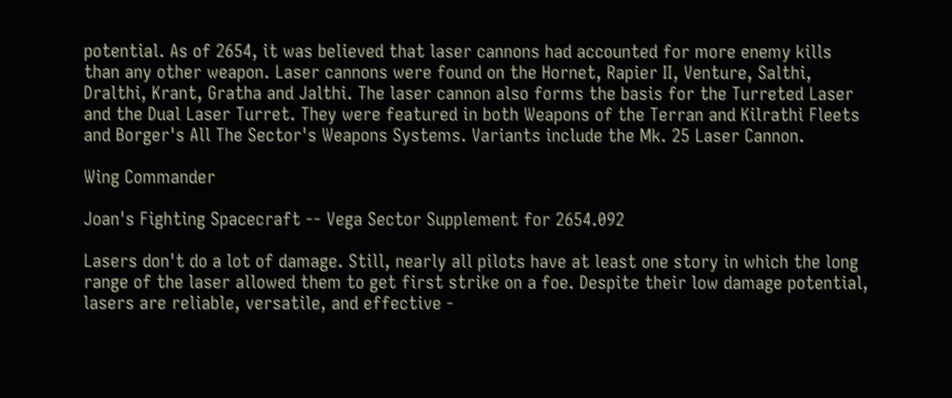potential. As of 2654, it was believed that laser cannons had accounted for more enemy kills than any other weapon. Laser cannons were found on the Hornet, Rapier II, Venture, Salthi, Dralthi, Krant, Gratha and Jalthi. The laser cannon also forms the basis for the Turreted Laser and the Dual Laser Turret. They were featured in both Weapons of the Terran and Kilrathi Fleets and Borger's All The Sector's Weapons Systems. Variants include the Mk. 25 Laser Cannon.

Wing Commander

Joan's Fighting Spacecraft -- Vega Sector Supplement for 2654.092

Lasers don't do a lot of damage. Still, nearly all pilots have at least one story in which the long range of the laser allowed them to get first strike on a foe. Despite their low damage potential, lasers are reliable, versatile, and effective -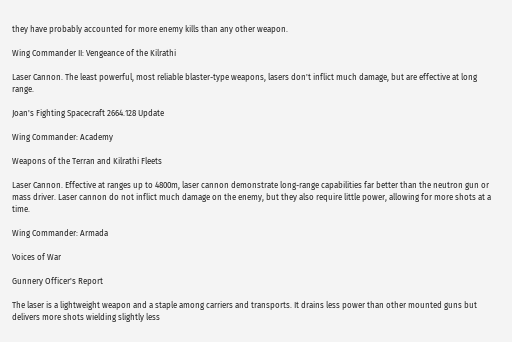they have probably accounted for more enemy kills than any other weapon.

Wing Commander II: Vengeance of the Kilrathi

Laser Cannon. The least powerful, most reliable blaster-type weapons, lasers don't inflict much damage, but are effective at long range.

Joan's Fighting Spacecraft 2664.128 Update

Wing Commander: Academy

Weapons of the Terran and Kilrathi Fleets

Laser Cannon. Effective at ranges up to 4800m, laser cannon demonstrate long-range capabilities far better than the neutron gun or mass driver. Laser cannon do not inflict much damage on the enemy, but they also require little power, allowing for more shots at a time.

Wing Commander: Armada

Voices of War

Gunnery Officer's Report

The laser is a lightweight weapon and a staple among carriers and transports. It drains less power than other mounted guns but delivers more shots wielding slightly less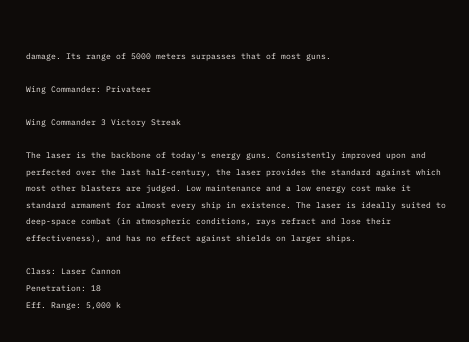damage. Its range of 5000 meters surpasses that of most guns.

Wing Commander: Privateer

Wing Commander 3 Victory Streak

The laser is the backbone of today's energy guns. Consistently improved upon and perfected over the last half-century, the laser provides the standard against which most other blasters are judged. Low maintenance and a low energy cost make it standard armament for almost every ship in existence. The laser is ideally suited to deep-space combat (in atmospheric conditions, rays refract and lose their effectiveness), and has no effect against shields on larger ships.

Class: Laser Cannon
Penetration: 18
Eff. Range: 5,000 k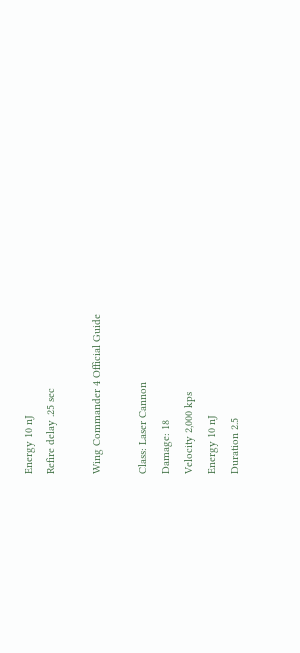Energy 10 nJ
Refire delay .25 sec

Wing Commander 4 Official Guide

Class: Laser Cannon
Damage: 18
Velocity 2,000 kps
Energy 10 nJ
Duration 2.5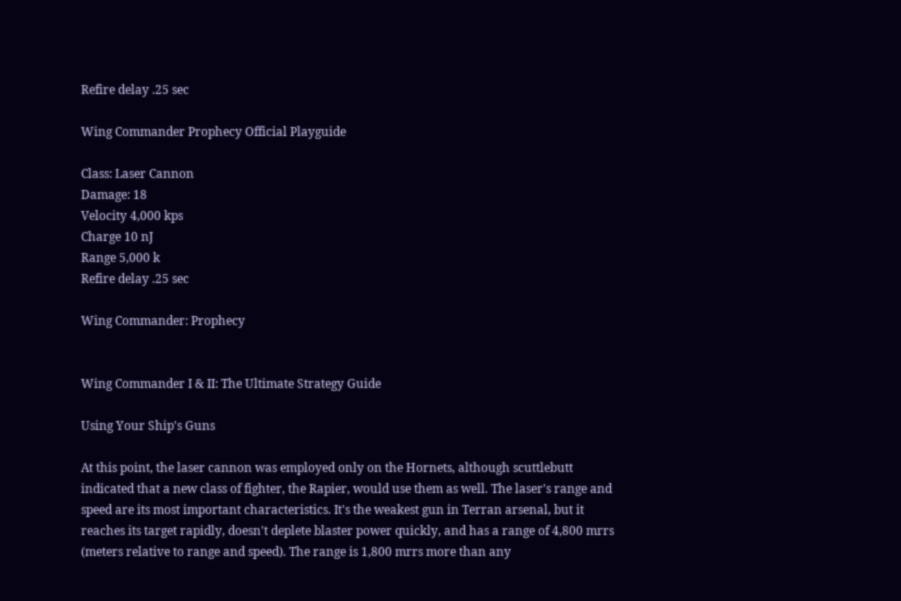Refire delay .25 sec

Wing Commander Prophecy Official Playguide

Class: Laser Cannon
Damage: 18
Velocity 4,000 kps
Charge 10 nJ
Range 5,000 k
Refire delay .25 sec

Wing Commander: Prophecy


Wing Commander I & II: The Ultimate Strategy Guide

Using Your Ship's Guns

At this point, the laser cannon was employed only on the Hornets, although scuttlebutt indicated that a new class of fighter, the Rapier, would use them as well. The laser's range and speed are its most important characteristics. It's the weakest gun in Terran arsenal, but it reaches its target rapidly, doesn't deplete blaster power quickly, and has a range of 4,800 mrrs (meters relative to range and speed). The range is 1,800 mrrs more than any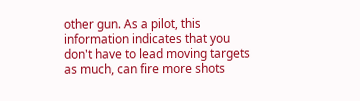other gun. As a pilot, this information indicates that you don't have to lead moving targets as much, can fire more shots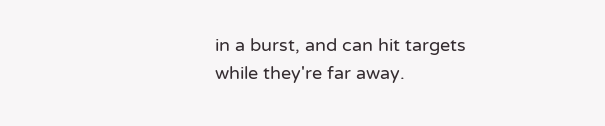in a burst, and can hit targets while they're far away.